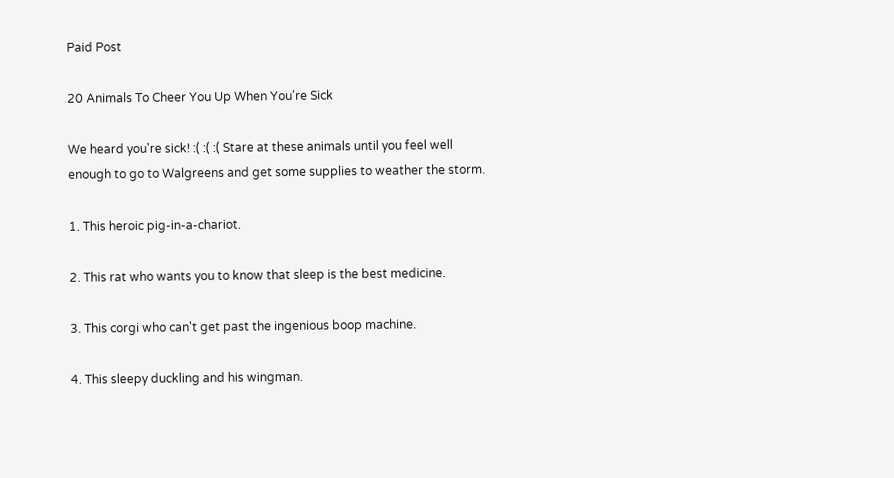Paid Post

20 Animals To Cheer You Up When You're Sick

We heard you're sick! :( :( :( Stare at these animals until you feel well enough to go to Walgreens and get some supplies to weather the storm.

1. This heroic pig-in-a-chariot.

2. This rat who wants you to know that sleep is the best medicine.

3. This corgi who can't get past the ingenious boop machine.

4. This sleepy duckling and his wingman.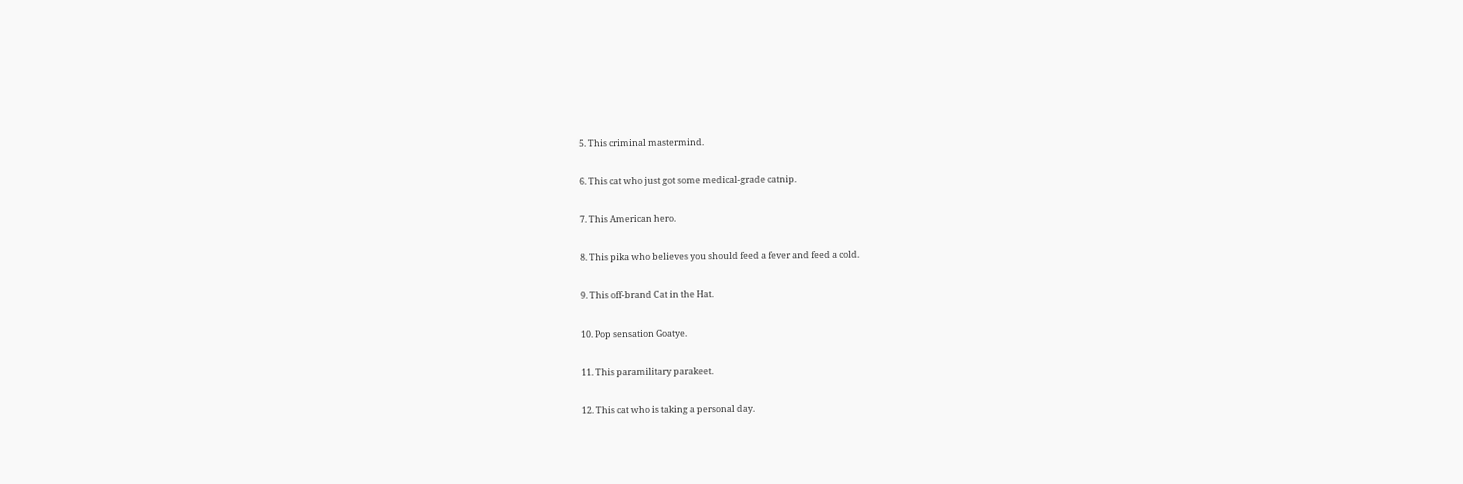5. This criminal mastermind.

6. This cat who just got some medical-grade catnip.

7. This American hero.

8. This pika who believes you should feed a fever and feed a cold.

9. This off-brand Cat in the Hat.

10. Pop sensation Goatye.

11. This paramilitary parakeet.

12. This cat who is taking a personal day.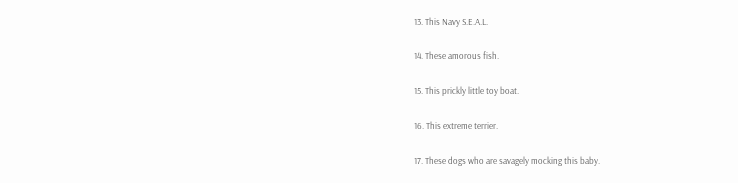13. This Navy S.E.A.L.

14. These amorous fish.

15. This prickly little toy boat.

16. This extreme terrier.

17. These dogs who are savagely mocking this baby.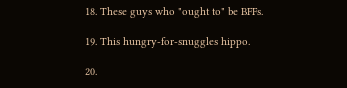18. These guys who "ought to" be BFFs.

19. This hungry-for-snuggles hippo.

20.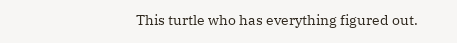This turtle who has everything figured out.